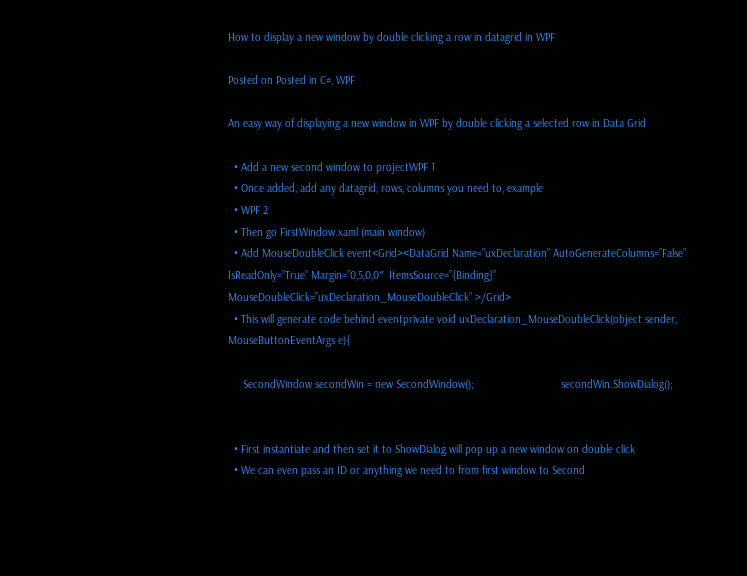How to display a new window by double clicking a row in datagrid in WPF

Posted on Posted in C#, WPF

An easy way of displaying a new window in WPF by double clicking a selected row in Data Grid

  • Add a new second window to projectWPF 1
  • Once added, add any datagrid, rows, columns you need to, example
  • WPF 2
  • Then go FirstWindow.xaml (main window)
  • Add MouseDoubleClick event<Grid><DataGrid Name=”uxDeclaration” AutoGenerateColumns=”False” IsReadOnly=”True” Margin=”0,5,0,0″  ItemsSource=”{Binding}” MouseDoubleClick=”uxDeclaration_MouseDoubleClick” >/Grid>
  • This will generate code behind eventprivate void uxDeclaration_MouseDoubleClick(object sender, MouseButtonEventArgs e){

     SecondWindow secondWin = new SecondWindow();                             secondWin.ShowDialog();


  • First instantiate and then set it to ShowDialog will pop up a new window on double click
  • We can even pass an ID or anything we need to from first window to Second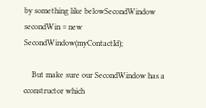by something like belowSecondWindow secondWin = new SecondWindow(myContactId);

    But make sure our SecondWindow has a cconstructor which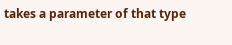takes a parameter of that type